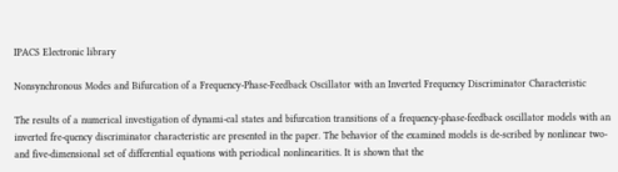IPACS Electronic library

Nonsynchronous Modes and Bifurcation of a Frequency-Phase-Feedback Oscillator with an Inverted Frequency Discriminator Characteristic

The results of a numerical investigation of dynami-cal states and bifurcation transitions of a frequency-phase-feedback oscillator models with an inverted fre-quency discriminator characteristic are presented in the paper. The behavior of the examined models is de-scribed by nonlinear two- and five-dimensional set of differential equations with periodical nonlinearities. It is shown that the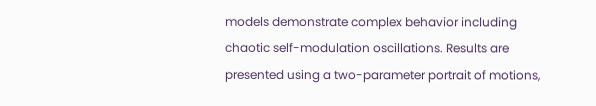models demonstrate complex behavior including chaotic self-modulation oscillations. Results are presented using a two-parameter portrait of motions,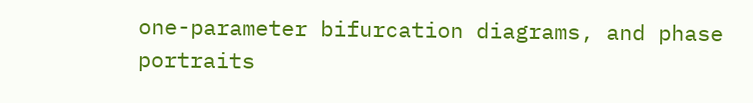one-parameter bifurcation diagrams, and phase portraits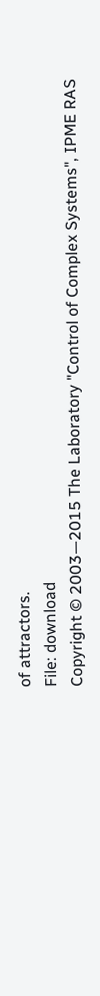of attractors.
File: download
Copyright © 2003—2015 The Laboratory "Control of Complex Systems", IPME RAS